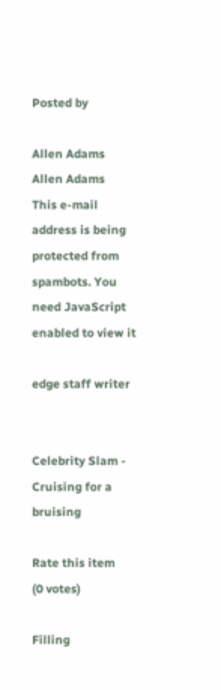Posted by

Allen Adams Allen Adams
This e-mail address is being protected from spambots. You need JavaScript enabled to view it

edge staff writer


Celebrity Slam - Cruising for a bruising

Rate this item
(0 votes)

Filling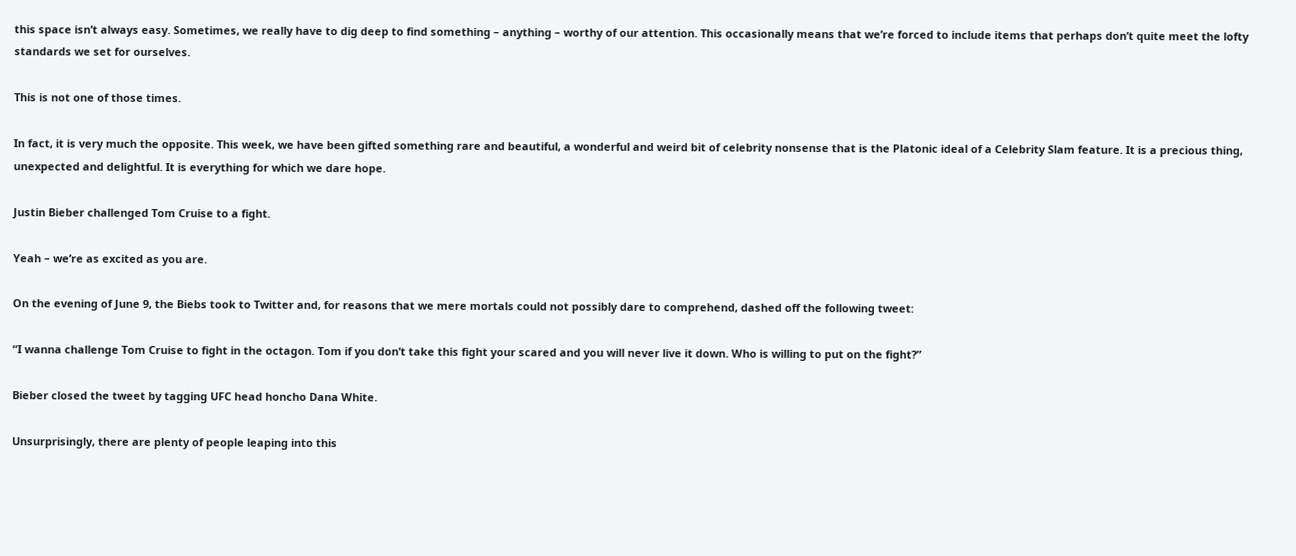this space isn’t always easy. Sometimes, we really have to dig deep to find something – anything – worthy of our attention. This occasionally means that we’re forced to include items that perhaps don’t quite meet the lofty standards we set for ourselves.

This is not one of those times.

In fact, it is very much the opposite. This week, we have been gifted something rare and beautiful, a wonderful and weird bit of celebrity nonsense that is the Platonic ideal of a Celebrity Slam feature. It is a precious thing, unexpected and delightful. It is everything for which we dare hope.

Justin Bieber challenged Tom Cruise to a fight.

Yeah – we’re as excited as you are.

On the evening of June 9, the Biebs took to Twitter and, for reasons that we mere mortals could not possibly dare to comprehend, dashed off the following tweet:

“I wanna challenge Tom Cruise to fight in the octagon. Tom if you don’t take this fight your scared and you will never live it down. Who is willing to put on the fight?”

Bieber closed the tweet by tagging UFC head honcho Dana White.

Unsurprisingly, there are plenty of people leaping into this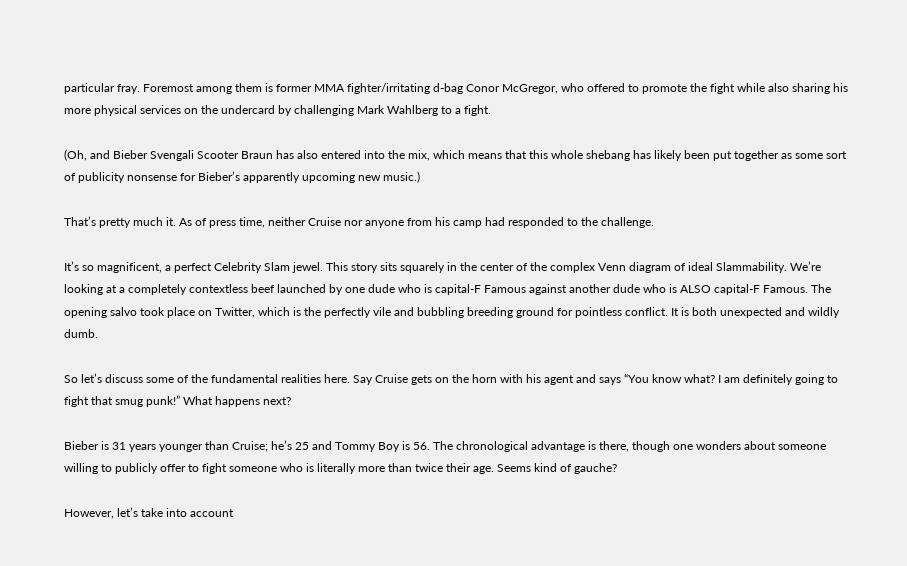particular fray. Foremost among them is former MMA fighter/irritating d-bag Conor McGregor, who offered to promote the fight while also sharing his more physical services on the undercard by challenging Mark Wahlberg to a fight.

(Oh, and Bieber Svengali Scooter Braun has also entered into the mix, which means that this whole shebang has likely been put together as some sort of publicity nonsense for Bieber’s apparently upcoming new music.)

That’s pretty much it. As of press time, neither Cruise nor anyone from his camp had responded to the challenge.

It’s so magnificent, a perfect Celebrity Slam jewel. This story sits squarely in the center of the complex Venn diagram of ideal Slammability. We’re looking at a completely contextless beef launched by one dude who is capital-F Famous against another dude who is ALSO capital-F Famous. The opening salvo took place on Twitter, which is the perfectly vile and bubbling breeding ground for pointless conflict. It is both unexpected and wildly dumb.

So let’s discuss some of the fundamental realities here. Say Cruise gets on the horn with his agent and says “You know what? I am definitely going to fight that smug punk!” What happens next?

Bieber is 31 years younger than Cruise; he’s 25 and Tommy Boy is 56. The chronological advantage is there, though one wonders about someone willing to publicly offer to fight someone who is literally more than twice their age. Seems kind of gauche?

However, let’s take into account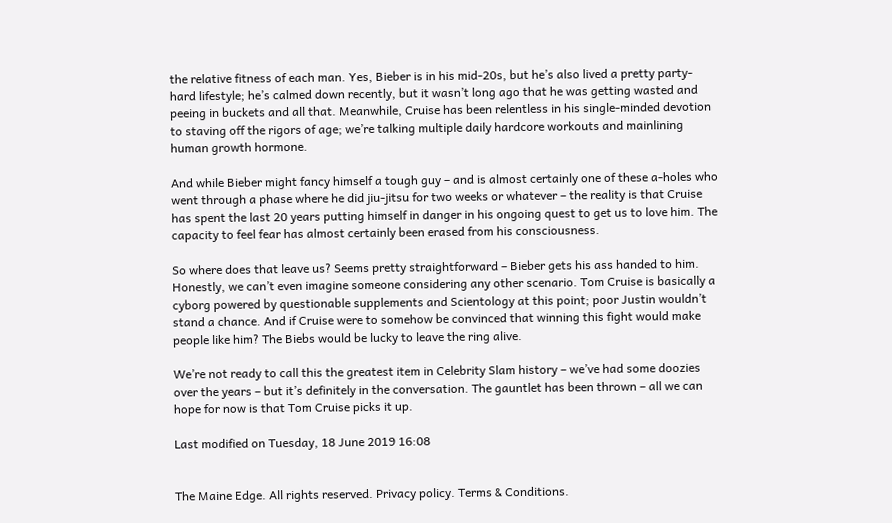the relative fitness of each man. Yes, Bieber is in his mid-20s, but he’s also lived a pretty party-hard lifestyle; he’s calmed down recently, but it wasn’t long ago that he was getting wasted and peeing in buckets and all that. Meanwhile, Cruise has been relentless in his single-minded devotion to staving off the rigors of age; we’re talking multiple daily hardcore workouts and mainlining human growth hormone.

And while Bieber might fancy himself a tough guy – and is almost certainly one of these a-holes who went through a phase where he did jiu-jitsu for two weeks or whatever – the reality is that Cruise has spent the last 20 years putting himself in danger in his ongoing quest to get us to love him. The capacity to feel fear has almost certainly been erased from his consciousness.

So where does that leave us? Seems pretty straightforward – Bieber gets his ass handed to him. Honestly, we can’t even imagine someone considering any other scenario. Tom Cruise is basically a cyborg powered by questionable supplements and Scientology at this point; poor Justin wouldn’t stand a chance. And if Cruise were to somehow be convinced that winning this fight would make people like him? The Biebs would be lucky to leave the ring alive.

We’re not ready to call this the greatest item in Celebrity Slam history – we’ve had some doozies over the years – but it’s definitely in the conversation. The gauntlet has been thrown – all we can hope for now is that Tom Cruise picks it up.

Last modified on Tuesday, 18 June 2019 16:08


The Maine Edge. All rights reserved. Privacy policy. Terms & Conditions.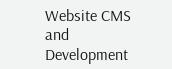Website CMS and Development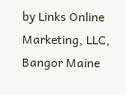by Links Online Marketing, LLC, Bangor Maine